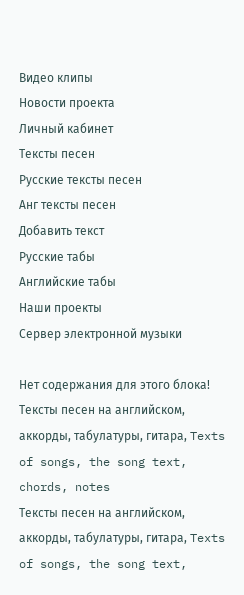Видео клипы
Новости проекта
Личный кабинет
Тексты песен
Русские тексты песен
Анг тексты песен
Добавить текст
Русские табы
Английские табы
Наши проекты
Сервер электронной музыки

Нет содержания для этого блока!
Тексты песен на английском, аккорды, табулатуры, гитара, Texts of songs, the song text, chords, notes
Тексты песен на английском, аккорды, табулатуры, гитара, Texts of songs, the song text,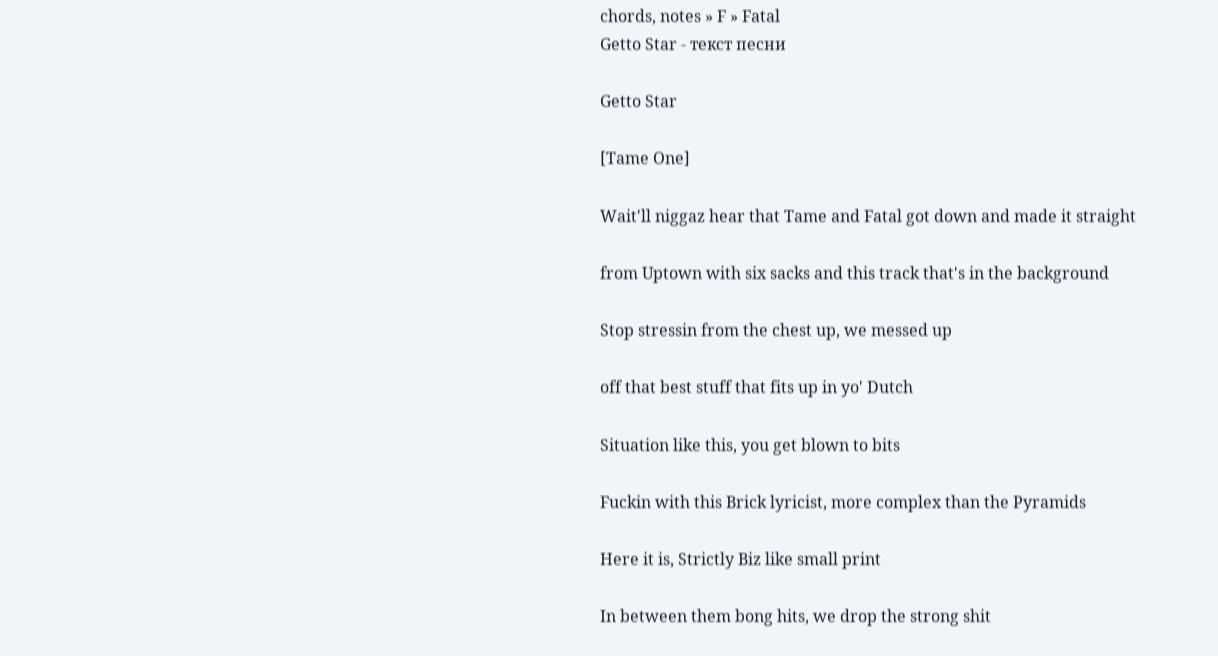chords, notes » F » Fatal
Getto Star - текст песни

Getto Star

[Tame One]

Wait'll niggaz hear that Tame and Fatal got down and made it straight

from Uptown with six sacks and this track that's in the background

Stop stressin from the chest up, we messed up

off that best stuff that fits up in yo' Dutch

Situation like this, you get blown to bits

Fuckin with this Brick lyricist, more complex than the Pyramids

Here it is, Strictly Biz like small print

In between them bong hits, we drop the strong shit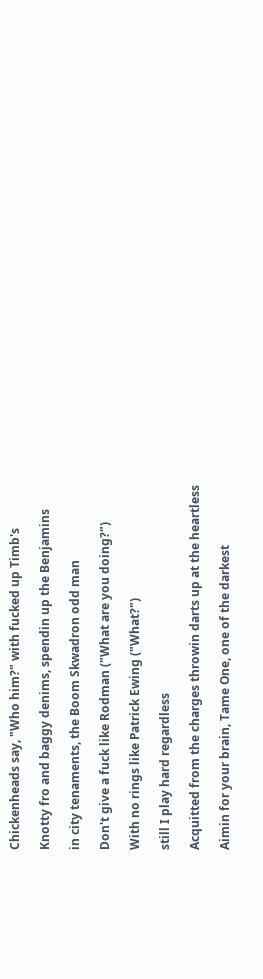Chickenheads say, "Who him?" with fucked up Timb's

Knotty fro and baggy denims, spendin up the Benjamins

in city tenaments, the Boom Skwadron odd man

Don't give a fuck like Rodman ("What are you doing?")

With no rings like Patrick Ewing ("What?")

still I play hard regardless

Acquitted from the charges throwin darts up at the heartless

Aimin for your brain, Tame One, one of the darkest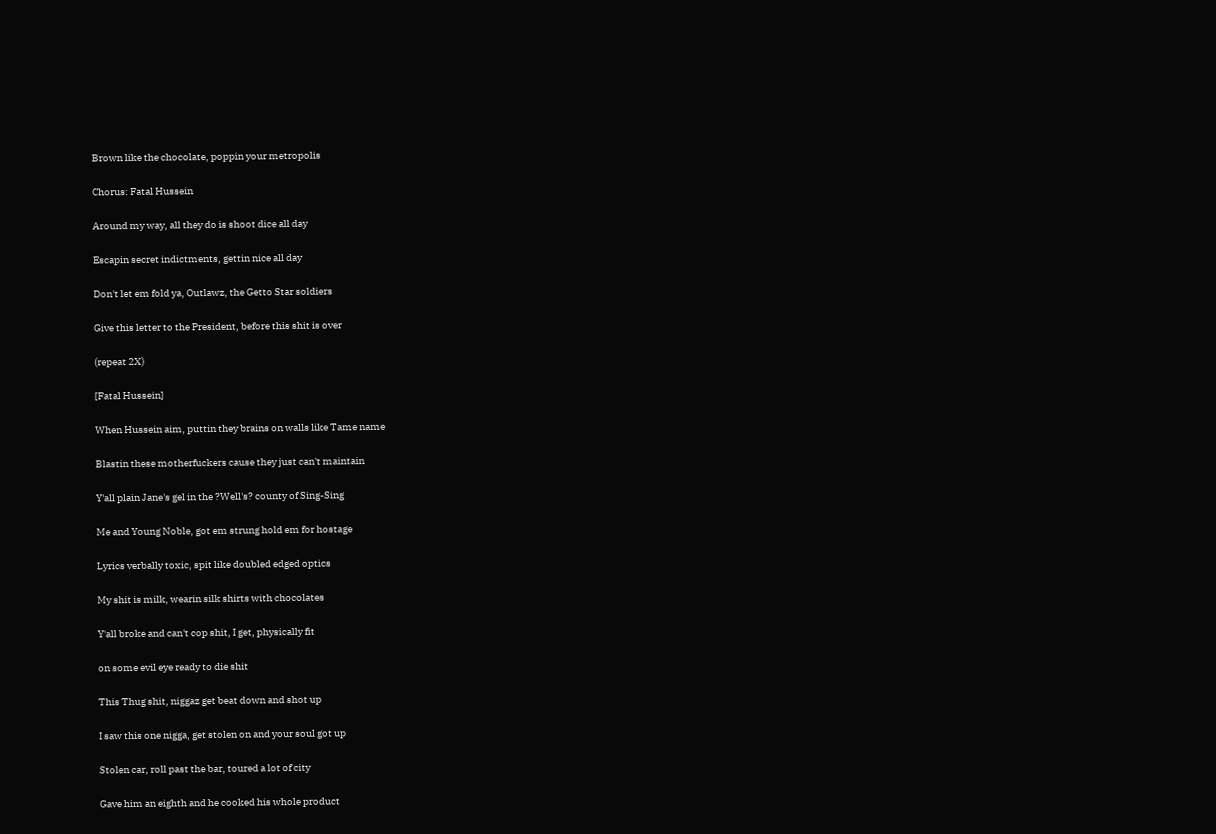Brown like the chocolate, poppin your metropolis

Chorus: Fatal Hussein

Around my way, all they do is shoot dice all day

Escapin secret indictments, gettin nice all day

Don't let em fold ya, Outlawz, the Getto Star soldiers

Give this letter to the President, before this shit is over

(repeat 2X)

[Fatal Hussein]

When Hussein aim, puttin they brains on walls like Tame name

Blastin these motherfuckers cause they just can't maintain

Y'all plain Jane's gel in the ?Well's? county of Sing-Sing

Me and Young Noble, got em strung hold em for hostage

Lyrics verbally toxic, spit like doubled edged optics

My shit is milk, wearin silk shirts with chocolates

Y'all broke and can't cop shit, I get, physically fit

on some evil eye ready to die shit

This Thug shit, niggaz get beat down and shot up

I saw this one nigga, get stolen on and your soul got up

Stolen car, roll past the bar, toured a lot of city

Gave him an eighth and he cooked his whole product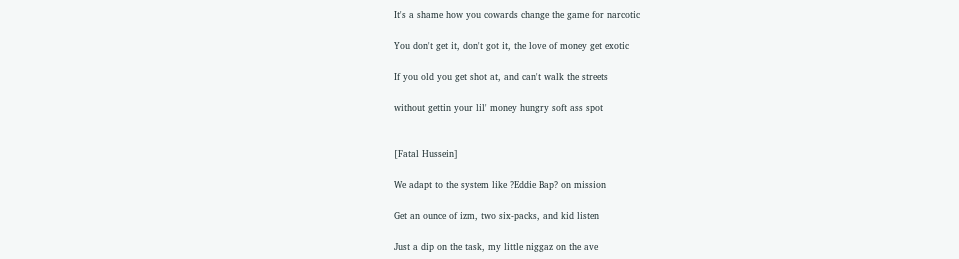It's a shame how you cowards change the game for narcotic

You don't get it, don't got it, the love of money get exotic

If you old you get shot at, and can't walk the streets

without gettin your lil' money hungry soft ass spot


[Fatal Hussein]

We adapt to the system like ?Eddie Bap? on mission

Get an ounce of izm, two six-packs, and kid listen

Just a dip on the task, my little niggaz on the ave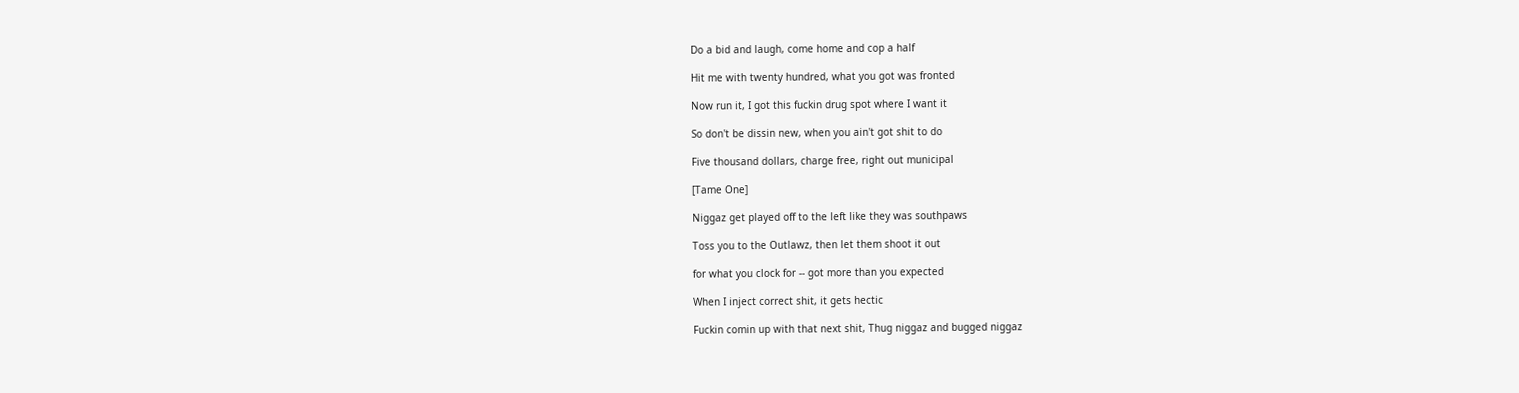Do a bid and laugh, come home and cop a half

Hit me with twenty hundred, what you got was fronted

Now run it, I got this fuckin drug spot where I want it

So don't be dissin new, when you ain't got shit to do

Five thousand dollars, charge free, right out municipal

[Tame One]

Niggaz get played off to the left like they was southpaws

Toss you to the Outlawz, then let them shoot it out

for what you clock for -- got more than you expected

When I inject correct shit, it gets hectic

Fuckin comin up with that next shit, Thug niggaz and bugged niggaz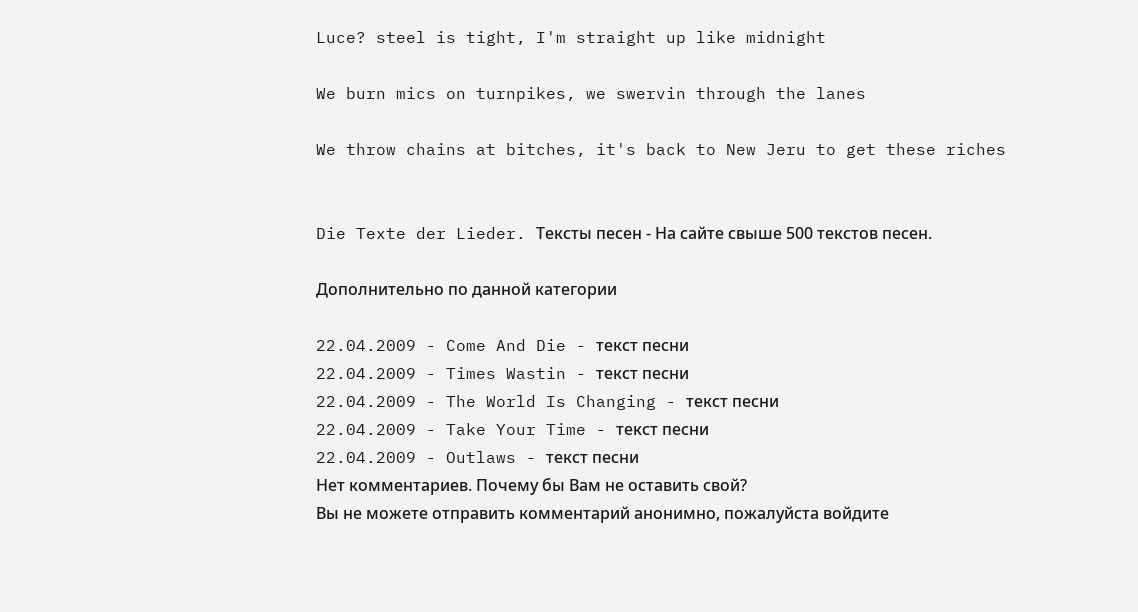Luce? steel is tight, I'm straight up like midnight

We burn mics on turnpikes, we swervin through the lanes

We throw chains at bitches, it's back to New Jeru to get these riches


Die Texte der Lieder. Тексты песен - На сайте свыше 500 текстов песен.

Дополнительно по данной категории

22.04.2009 - Come And Die - текст песни
22.04.2009 - Times Wastin - текст песни
22.04.2009 - The World Is Changing - текст песни
22.04.2009 - Take Your Time - текст песни
22.04.2009 - Outlaws - текст песни
Нет комментариев. Почему бы Вам не оставить свой?
Вы не можете отправить комментарий анонимно, пожалуйста войдите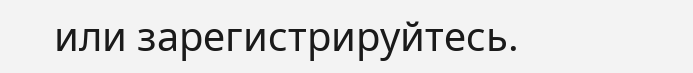или зарегистрируйтесь.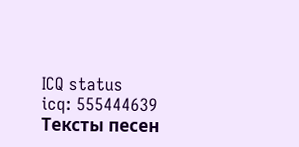ICQ status
icq: 555444639
Тексты песен